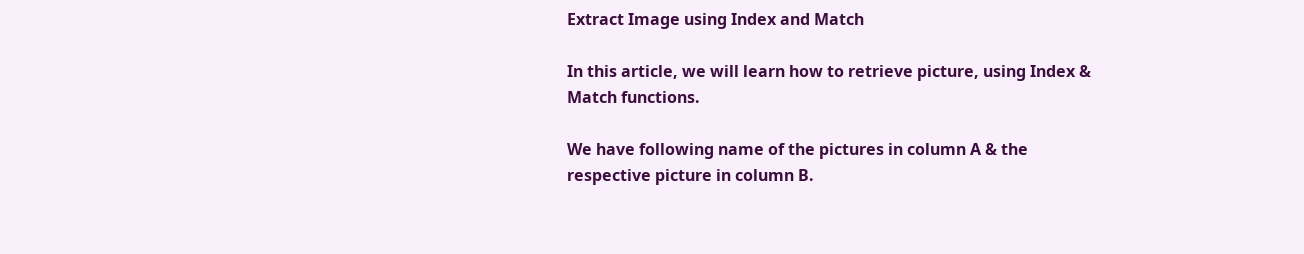Extract Image using Index and Match

In this article, we will learn how to retrieve picture, using Index & Match functions.

We have following name of the pictures in column A & the respective picture in column B.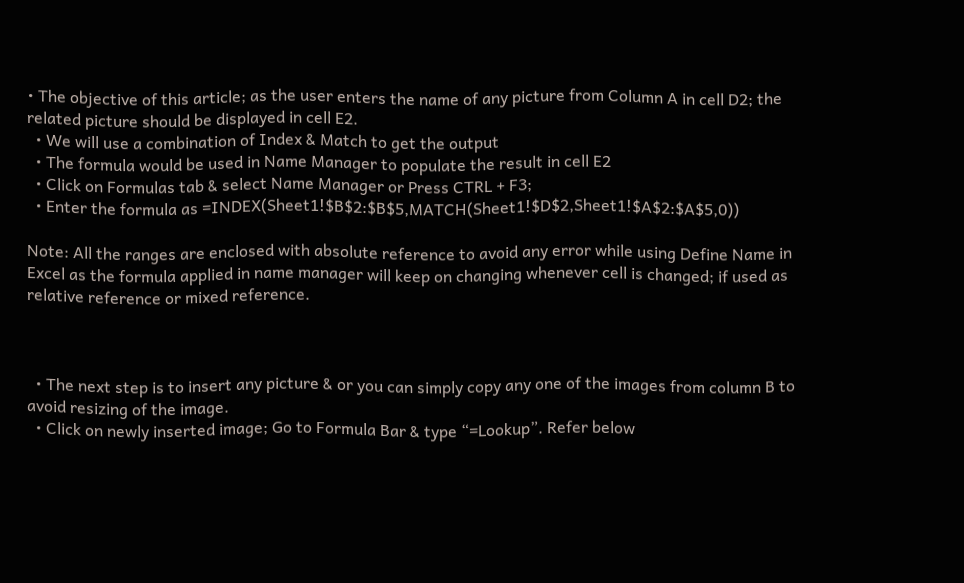• The objective of this article; as the user enters the name of any picture from Column A in cell D2; the related picture should be displayed in cell E2.
  • We will use a combination of Index & Match to get the output
  • The formula would be used in Name Manager to populate the result in cell E2
  • Click on Formulas tab & select Name Manager or Press CTRL + F3;
  • Enter the formula as =INDEX(Sheet1!$B$2:$B$5,MATCH(Sheet1!$D$2,Sheet1!$A$2:$A$5,0))

Note: All the ranges are enclosed with absolute reference to avoid any error while using Define Name in Excel as the formula applied in name manager will keep on changing whenever cell is changed; if used as relative reference or mixed reference.



  • The next step is to insert any picture & or you can simply copy any one of the images from column B to avoid resizing of the image.
  • Click on newly inserted image; Go to Formula Bar & type “=Lookup”. Refer below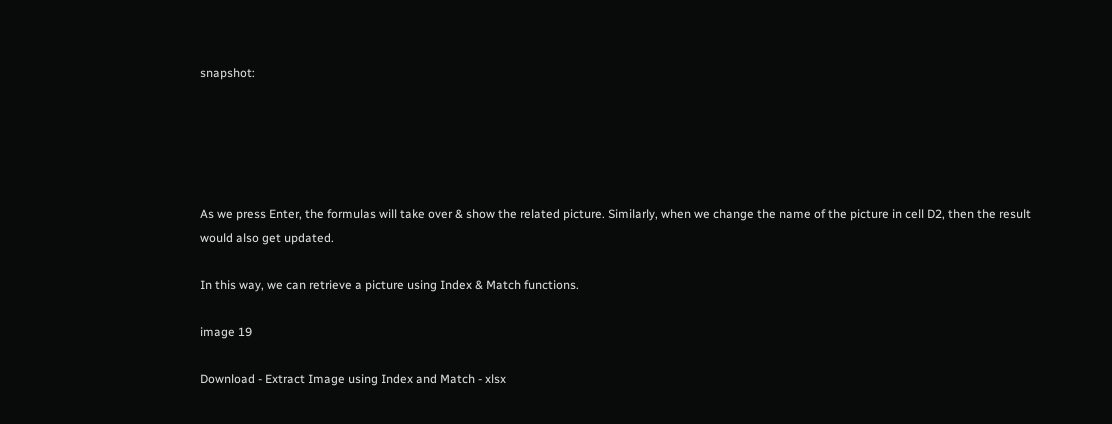snapshot:





As we press Enter, the formulas will take over & show the related picture. Similarly, when we change the name of the picture in cell D2, then the result would also get updated.

In this way, we can retrieve a picture using Index & Match functions.

image 19

Download - Extract Image using Index and Match - xlsx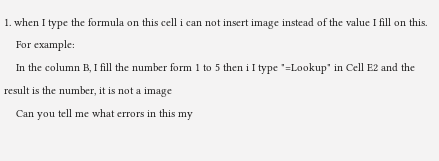1. when I type the formula on this cell i can not insert image instead of the value I fill on this.
    For example:
    In the column B, I fill the number form 1 to 5 then i I type "=Lookup" in Cell E2 and the result is the number, it is not a image
    Can you tell me what errors in this my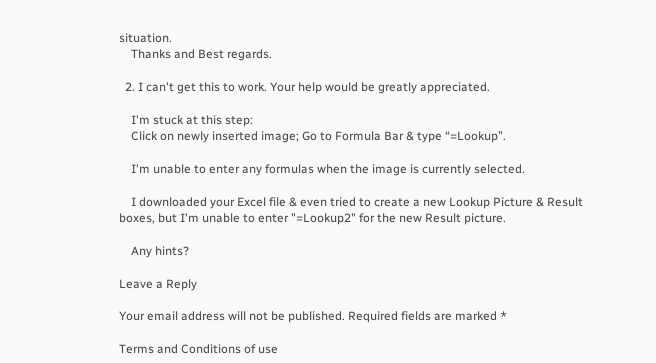situation.
    Thanks and Best regards.

  2. I can't get this to work. Your help would be greatly appreciated.

    I'm stuck at this step:
    Click on newly inserted image; Go to Formula Bar & type “=Lookup”.

    I'm unable to enter any formulas when the image is currently selected.

    I downloaded your Excel file & even tried to create a new Lookup Picture & Result boxes, but I'm unable to enter "=Lookup2" for the new Result picture.

    Any hints?

Leave a Reply

Your email address will not be published. Required fields are marked *

Terms and Conditions of use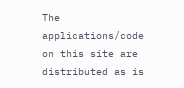The applications/code on this site are distributed as is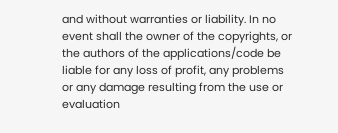and without warranties or liability. In no event shall the owner of the copyrights, or the authors of the applications/code be liable for any loss of profit, any problems or any damage resulting from the use or evaluation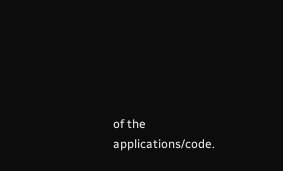of the applications/code.